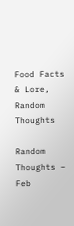Food Facts & Lore, Random Thoughts

Random Thoughts – Feb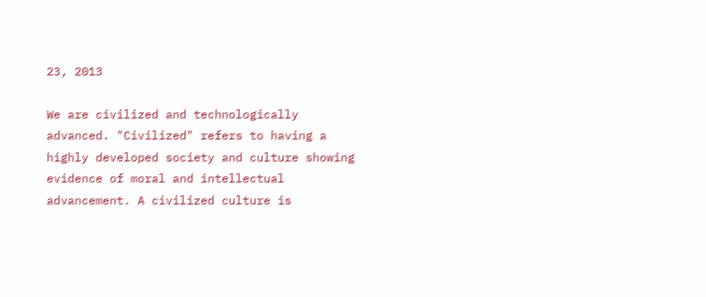23, 2013

We are civilized and technologically advanced. "Civilized" refers to having a highly developed society and culture showing evidence of moral and intellectual advancement. A civilized culture is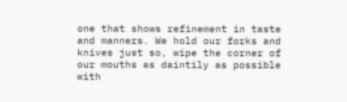one that shows refinement in taste and manners. We hold our forks and knives just so, wipe the corner of our mouths as daintily as possible with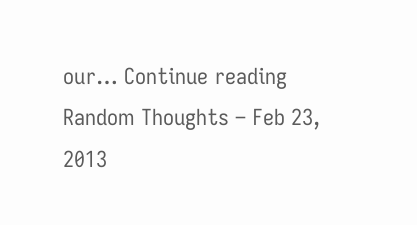our… Continue reading Random Thoughts – Feb 23, 2013